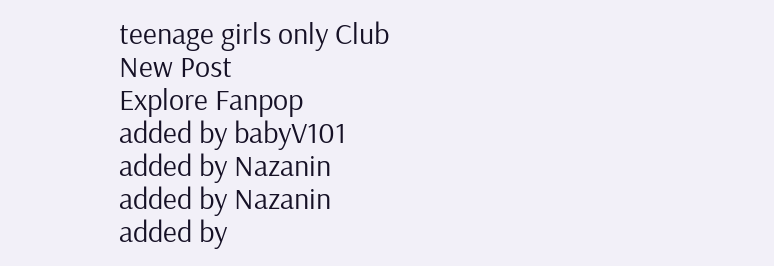teenage girls only Club
New Post
Explore Fanpop
added by babyV101
added by Nazanin
added by Nazanin
added by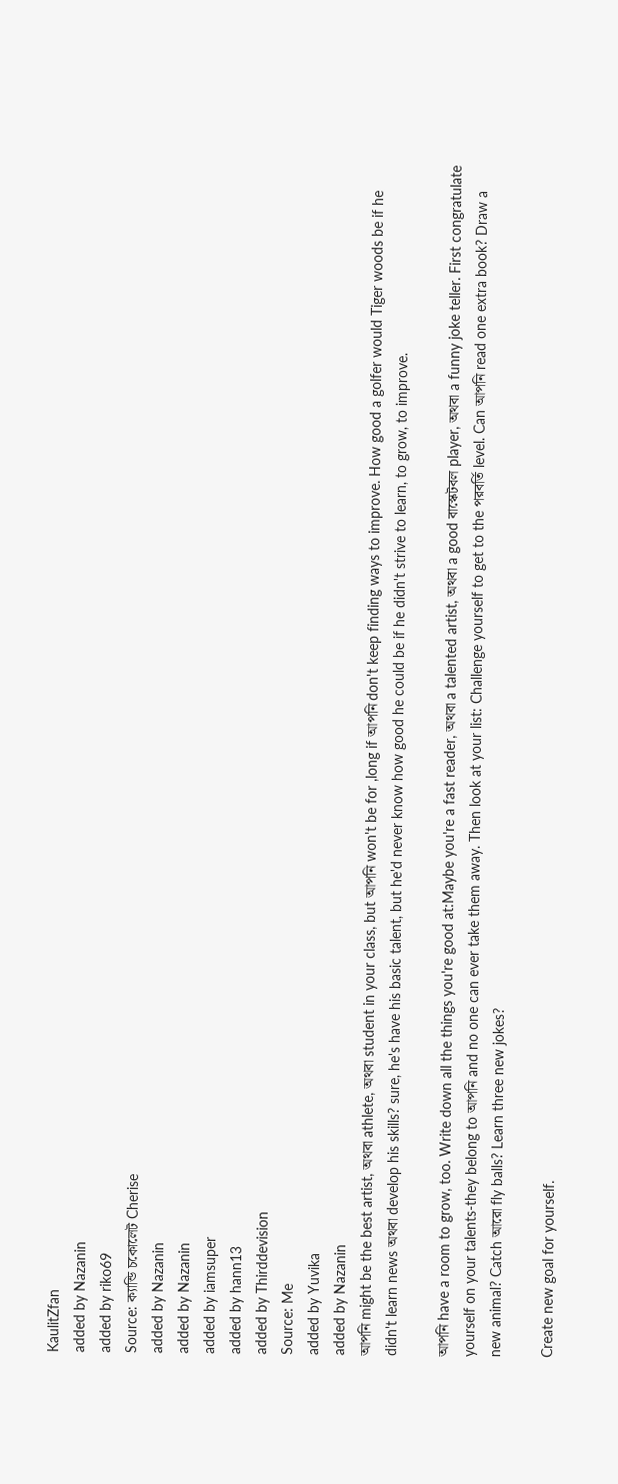KaulitZfan
added by Nazanin
added by riko69
Source: ক্যান্ডি চকোলেট Cherise
added by Nazanin
added by Nazanin
added by iamsuper
added by hann13
added by Thirddevision
Source: Me
added by Yuvika
added by Nazanin
আপনি might be the best artist, অথবা athlete, অথবা student in your class, but আপনি won't be for ,long if আপনি don't keep finding ways to improve. How good a golfer would Tiger woods be if he didn't learn news অথবা develop his skills? sure, he's have his basic talent, but he'd never know how good he could be if he didn't strive to learn, to grow, to improve.

আপনি have a room to grow, too. Write down all the things you're good at:Maybe you're a fast reader, অথবা a talented artist, অথবা a good বাস্কেটবল player, অথবা a funny joke teller. First congratulate yourself on your talents-they belong to আপনি and no one can ever take them away. Then look at your list: Challenge yourself to get to the পরবর্তি level. Can আপনি read one extra book? Draw a new animal? Catch আরো fly balls? Learn three new jokes?

Create new goal for yourself.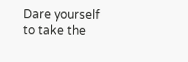Dare yourself to take the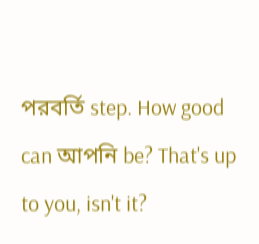পরবর্তি step. How good can আপনি be? That's up to you, isn't it?